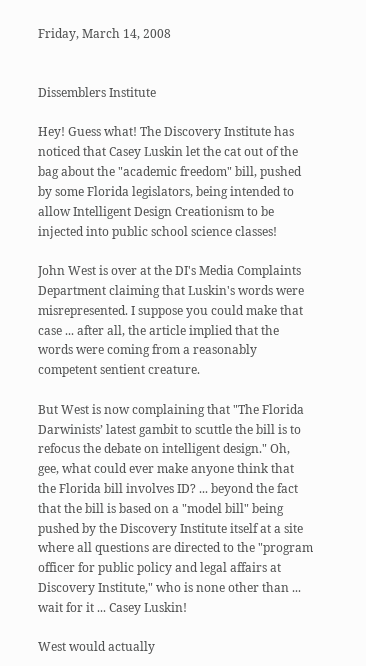Friday, March 14, 2008


Dissemblers Institute

Hey! Guess what! The Discovery Institute has noticed that Casey Luskin let the cat out of the bag about the "academic freedom" bill, pushed by some Florida legislators, being intended to allow Intelligent Design Creationism to be injected into public school science classes!

John West is over at the DI's Media Complaints Department claiming that Luskin's words were misrepresented. I suppose you could make that case ... after all, the article implied that the words were coming from a reasonably competent sentient creature.

But West is now complaining that "The Florida Darwinists’ latest gambit to scuttle the bill is to refocus the debate on intelligent design." Oh, gee, what could ever make anyone think that the Florida bill involves ID? ... beyond the fact that the bill is based on a "model bill" being pushed by the Discovery Institute itself at a site where all questions are directed to the "program officer for public policy and legal affairs at Discovery Institute," who is none other than ... wait for it ... Casey Luskin!

West would actually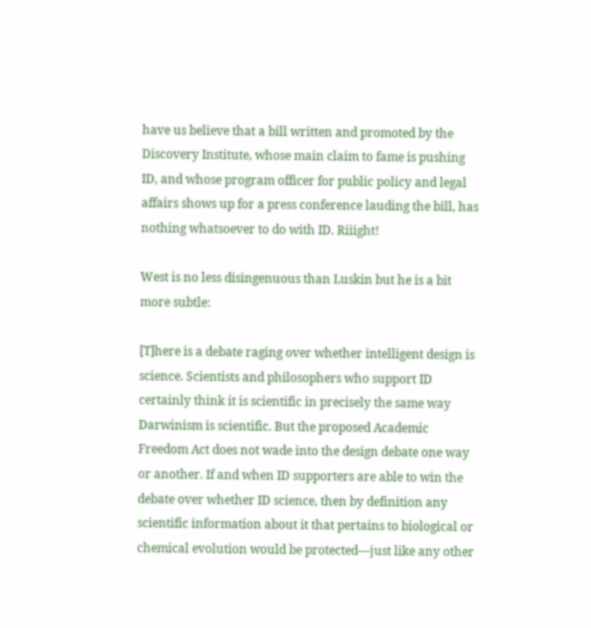have us believe that a bill written and promoted by the Discovery Institute, whose main claim to fame is pushing ID, and whose program officer for public policy and legal affairs shows up for a press conference lauding the bill, has nothing whatsoever to do with ID. Riiight!

West is no less disingenuous than Luskin but he is a bit more subtle:

[T]here is a debate raging over whether intelligent design is science. Scientists and philosophers who support ID certainly think it is scientific in precisely the same way Darwinism is scientific. But the proposed Academic Freedom Act does not wade into the design debate one way or another. If and when ID supporters are able to win the debate over whether ID science, then by definition any scientific information about it that pertains to biological or chemical evolution would be protected—just like any other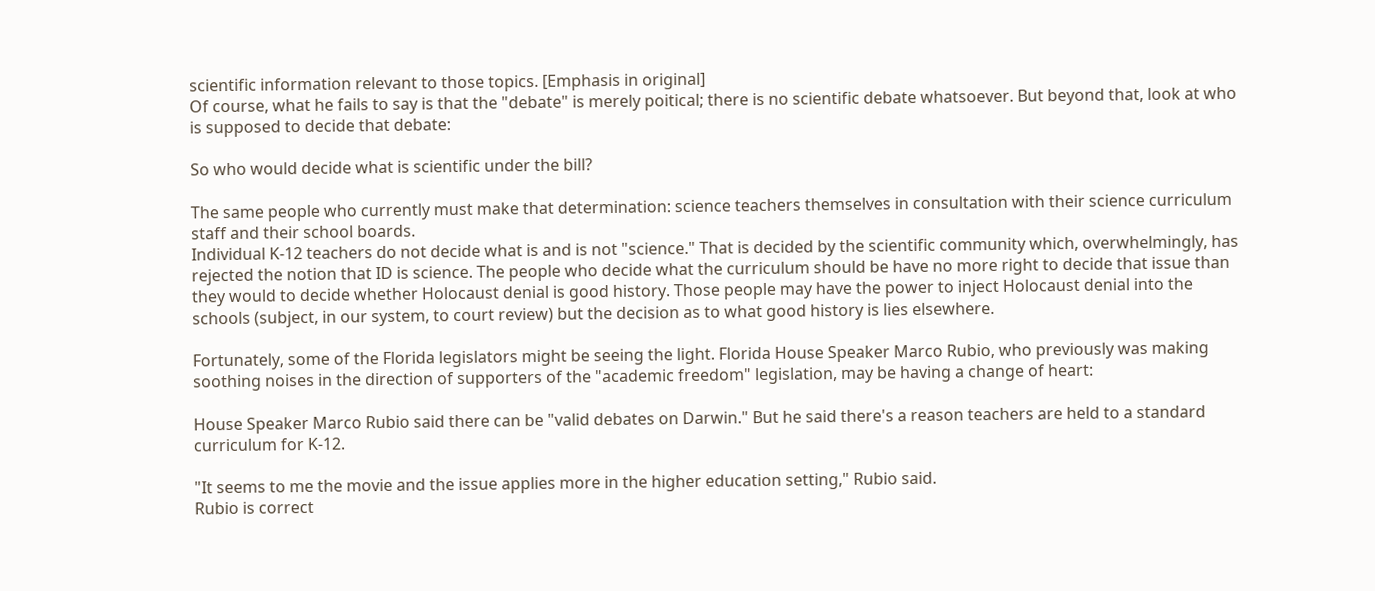scientific information relevant to those topics. [Emphasis in original]
Of course, what he fails to say is that the "debate" is merely poitical; there is no scientific debate whatsoever. But beyond that, look at who is supposed to decide that debate:

So who would decide what is scientific under the bill?

The same people who currently must make that determination: science teachers themselves in consultation with their science curriculum staff and their school boards.
Individual K-12 teachers do not decide what is and is not "science." That is decided by the scientific community which, overwhelmingly, has rejected the notion that ID is science. The people who decide what the curriculum should be have no more right to decide that issue than they would to decide whether Holocaust denial is good history. Those people may have the power to inject Holocaust denial into the schools (subject, in our system, to court review) but the decision as to what good history is lies elsewhere.

Fortunately, some of the Florida legislators might be seeing the light. Florida House Speaker Marco Rubio, who previously was making soothing noises in the direction of supporters of the "academic freedom" legislation, may be having a change of heart:

House Speaker Marco Rubio said there can be "valid debates on Darwin." But he said there's a reason teachers are held to a standard curriculum for K-12.

"It seems to me the movie and the issue applies more in the higher education setting," Rubio said.
Rubio is correct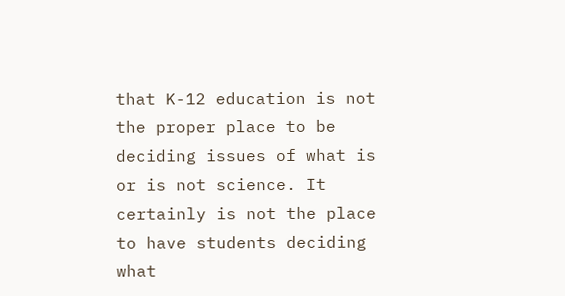that K-12 education is not the proper place to be deciding issues of what is or is not science. It certainly is not the place to have students deciding what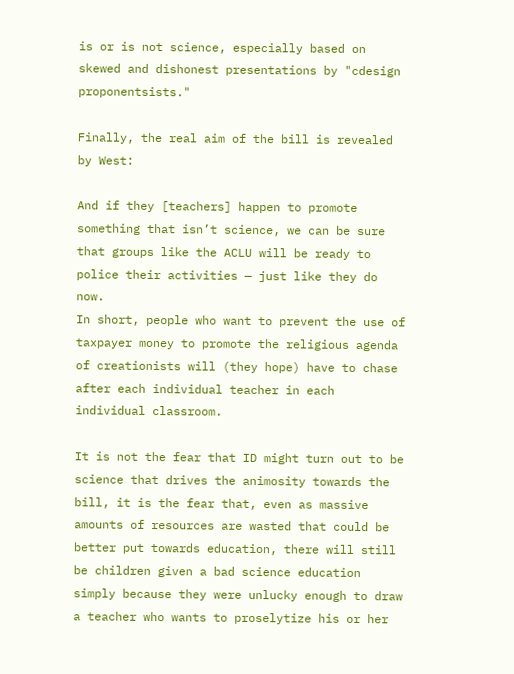is or is not science, especially based on skewed and dishonest presentations by "cdesign proponentsists."

Finally, the real aim of the bill is revealed by West:

And if they [teachers] happen to promote something that isn’t science, we can be sure that groups like the ACLU will be ready to police their activities — just like they do now.
In short, people who want to prevent the use of taxpayer money to promote the religious agenda of creationists will (they hope) have to chase after each individual teacher in each individual classroom.

It is not the fear that ID might turn out to be science that drives the animosity towards the bill, it is the fear that, even as massive amounts of resources are wasted that could be better put towards education, there will still be children given a bad science education simply because they were unlucky enough to draw a teacher who wants to proselytize his or her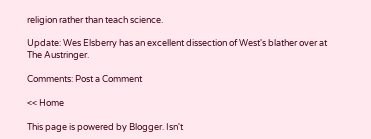religion rather than teach science.

Update: Wes Elsberry has an excellent dissection of West's blather over at The Austringer.

Comments: Post a Comment

<< Home

This page is powered by Blogger. Isn't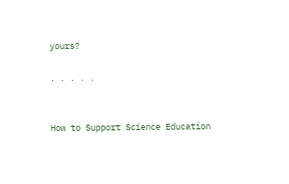yours?

. . . . .


How to Support Science Education